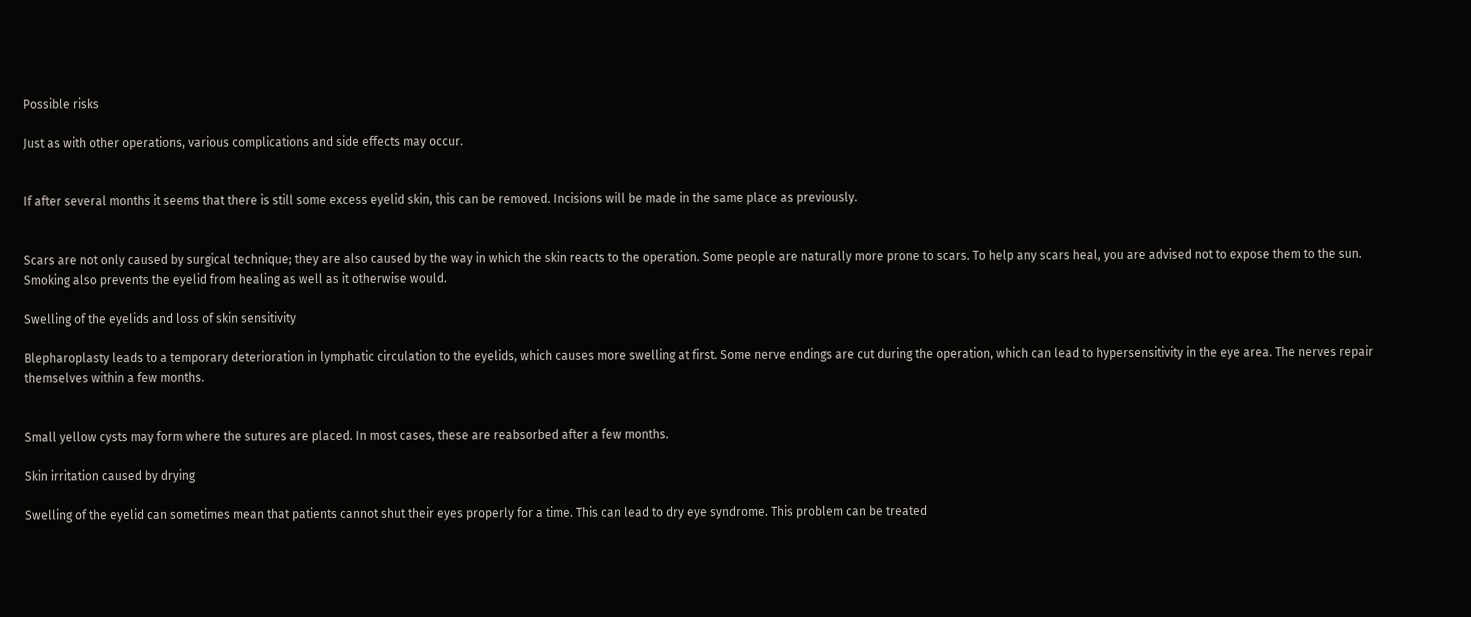Possible risks

Just as with other operations, various complications and side effects may occur.


If after several months it seems that there is still some excess eyelid skin, this can be removed. Incisions will be made in the same place as previously.


Scars are not only caused by surgical technique; they are also caused by the way in which the skin reacts to the operation. Some people are naturally more prone to scars. To help any scars heal, you are advised not to expose them to the sun. Smoking also prevents the eyelid from healing as well as it otherwise would.

Swelling of the eyelids and loss of skin sensitivity

Blepharoplasty leads to a temporary deterioration in lymphatic circulation to the eyelids, which causes more swelling at first. Some nerve endings are cut during the operation, which can lead to hypersensitivity in the eye area. The nerves repair themselves within a few months.


Small yellow cysts may form where the sutures are placed. In most cases, these are reabsorbed after a few months.

Skin irritation caused by drying

Swelling of the eyelid can sometimes mean that patients cannot shut their eyes properly for a time. This can lead to dry eye syndrome. This problem can be treated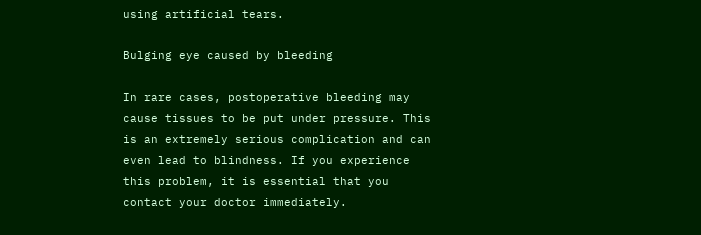using artificial tears.

Bulging eye caused by bleeding

In rare cases, postoperative bleeding may cause tissues to be put under pressure. This is an extremely serious complication and can even lead to blindness. If you experience this problem, it is essential that you contact your doctor immediately.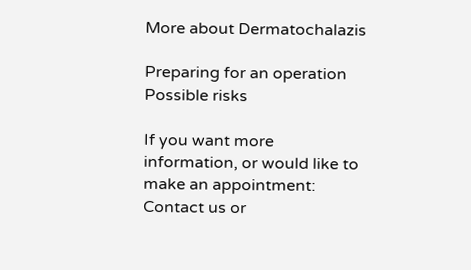More about Dermatochalazis

Preparing for an operation
Possible risks

If you want more information, or would like to make an appointment:
Contact us or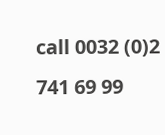call 0032 (0)2 741 69 99